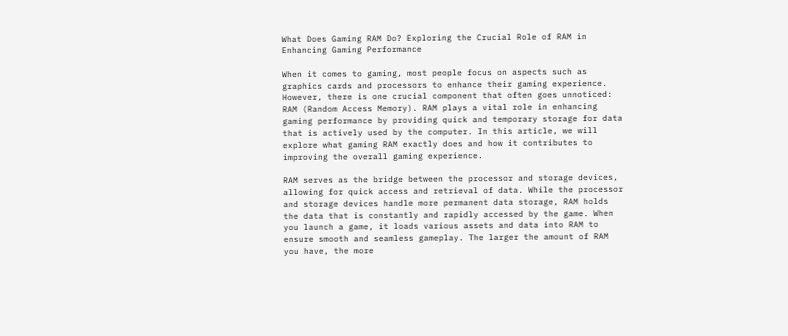What Does Gaming RAM Do? Exploring the Crucial Role of RAM in Enhancing Gaming Performance

When it comes to gaming, most people focus on aspects such as graphics cards and processors to enhance their gaming experience. However, there is one crucial component that often goes unnoticed: RAM (Random Access Memory). RAM plays a vital role in enhancing gaming performance by providing quick and temporary storage for data that is actively used by the computer. In this article, we will explore what gaming RAM exactly does and how it contributes to improving the overall gaming experience.

RAM serves as the bridge between the processor and storage devices, allowing for quick access and retrieval of data. While the processor and storage devices handle more permanent data storage, RAM holds the data that is constantly and rapidly accessed by the game. When you launch a game, it loads various assets and data into RAM to ensure smooth and seamless gameplay. The larger the amount of RAM you have, the more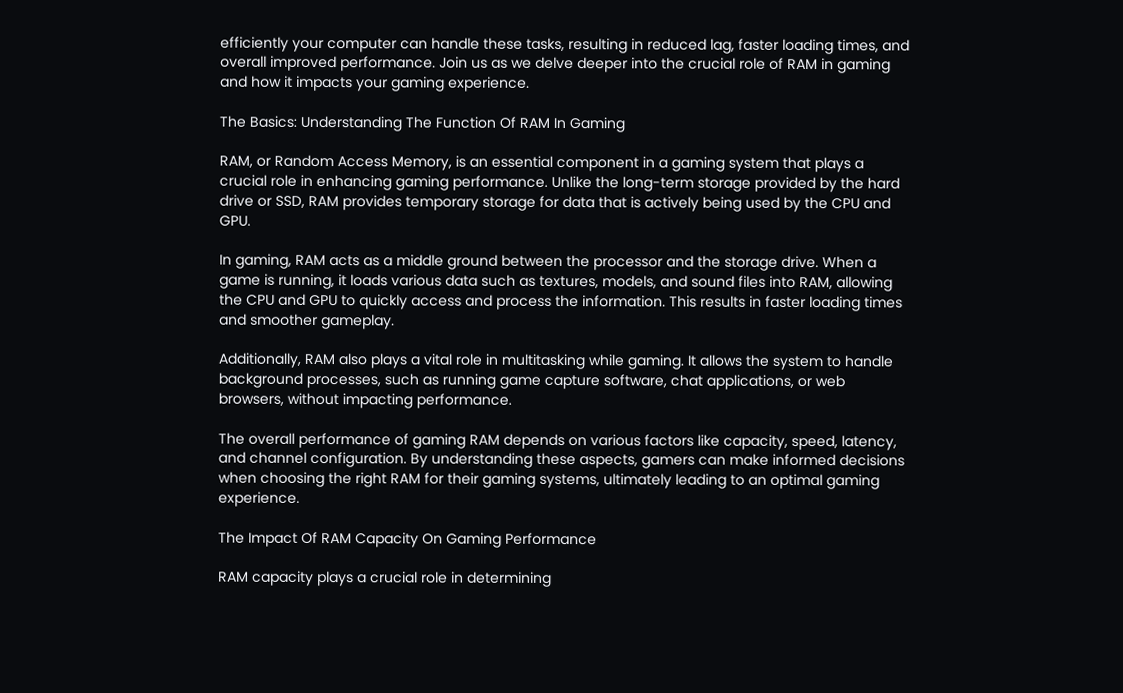efficiently your computer can handle these tasks, resulting in reduced lag, faster loading times, and overall improved performance. Join us as we delve deeper into the crucial role of RAM in gaming and how it impacts your gaming experience.

The Basics: Understanding The Function Of RAM In Gaming

RAM, or Random Access Memory, is an essential component in a gaming system that plays a crucial role in enhancing gaming performance. Unlike the long-term storage provided by the hard drive or SSD, RAM provides temporary storage for data that is actively being used by the CPU and GPU.

In gaming, RAM acts as a middle ground between the processor and the storage drive. When a game is running, it loads various data such as textures, models, and sound files into RAM, allowing the CPU and GPU to quickly access and process the information. This results in faster loading times and smoother gameplay.

Additionally, RAM also plays a vital role in multitasking while gaming. It allows the system to handle background processes, such as running game capture software, chat applications, or web browsers, without impacting performance.

The overall performance of gaming RAM depends on various factors like capacity, speed, latency, and channel configuration. By understanding these aspects, gamers can make informed decisions when choosing the right RAM for their gaming systems, ultimately leading to an optimal gaming experience.

The Impact Of RAM Capacity On Gaming Performance

RAM capacity plays a crucial role in determining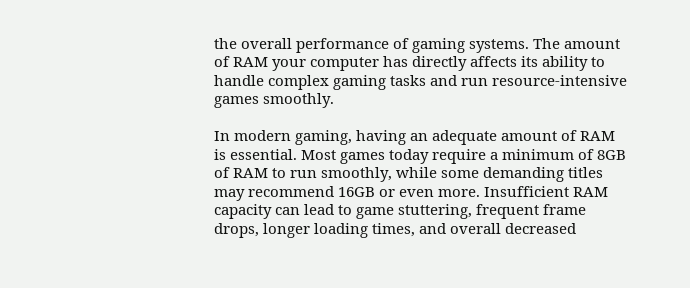the overall performance of gaming systems. The amount of RAM your computer has directly affects its ability to handle complex gaming tasks and run resource-intensive games smoothly.

In modern gaming, having an adequate amount of RAM is essential. Most games today require a minimum of 8GB of RAM to run smoothly, while some demanding titles may recommend 16GB or even more. Insufficient RAM capacity can lead to game stuttering, frequent frame drops, longer loading times, and overall decreased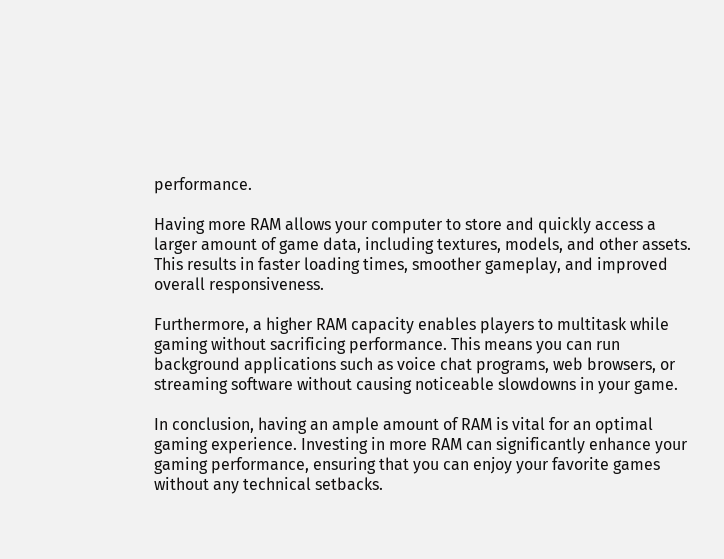performance.

Having more RAM allows your computer to store and quickly access a larger amount of game data, including textures, models, and other assets. This results in faster loading times, smoother gameplay, and improved overall responsiveness.

Furthermore, a higher RAM capacity enables players to multitask while gaming without sacrificing performance. This means you can run background applications such as voice chat programs, web browsers, or streaming software without causing noticeable slowdowns in your game.

In conclusion, having an ample amount of RAM is vital for an optimal gaming experience. Investing in more RAM can significantly enhance your gaming performance, ensuring that you can enjoy your favorite games without any technical setbacks.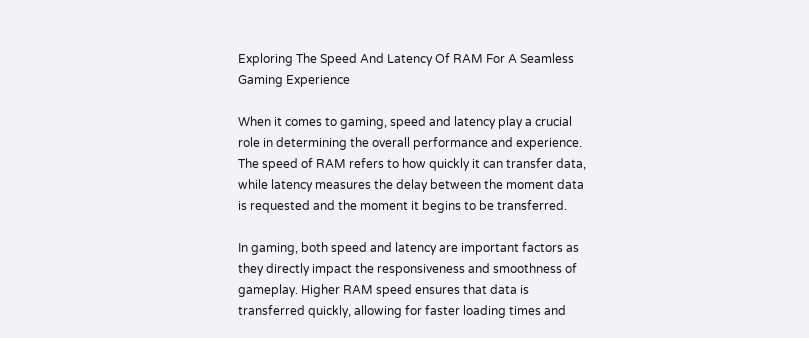Exploring The Speed And Latency Of RAM For A Seamless Gaming Experience

When it comes to gaming, speed and latency play a crucial role in determining the overall performance and experience. The speed of RAM refers to how quickly it can transfer data, while latency measures the delay between the moment data is requested and the moment it begins to be transferred.

In gaming, both speed and latency are important factors as they directly impact the responsiveness and smoothness of gameplay. Higher RAM speed ensures that data is transferred quickly, allowing for faster loading times and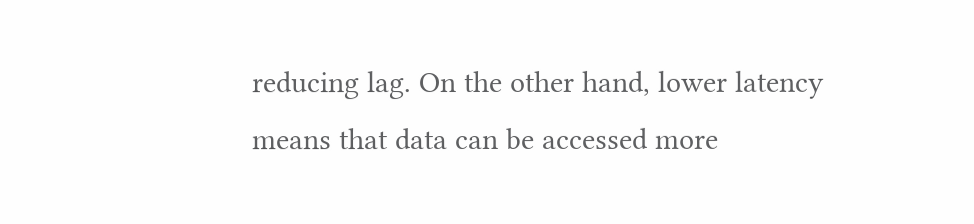reducing lag. On the other hand, lower latency means that data can be accessed more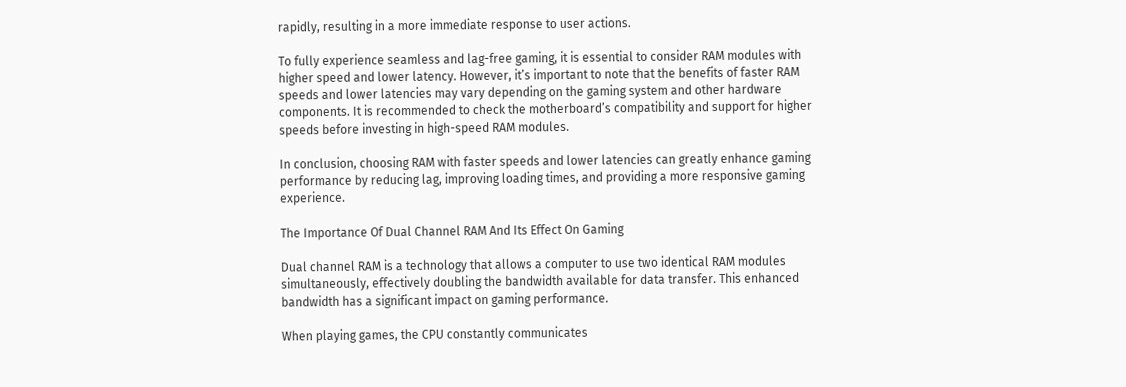rapidly, resulting in a more immediate response to user actions.

To fully experience seamless and lag-free gaming, it is essential to consider RAM modules with higher speed and lower latency. However, it’s important to note that the benefits of faster RAM speeds and lower latencies may vary depending on the gaming system and other hardware components. It is recommended to check the motherboard’s compatibility and support for higher speeds before investing in high-speed RAM modules.

In conclusion, choosing RAM with faster speeds and lower latencies can greatly enhance gaming performance by reducing lag, improving loading times, and providing a more responsive gaming experience.

The Importance Of Dual Channel RAM And Its Effect On Gaming

Dual channel RAM is a technology that allows a computer to use two identical RAM modules simultaneously, effectively doubling the bandwidth available for data transfer. This enhanced bandwidth has a significant impact on gaming performance.

When playing games, the CPU constantly communicates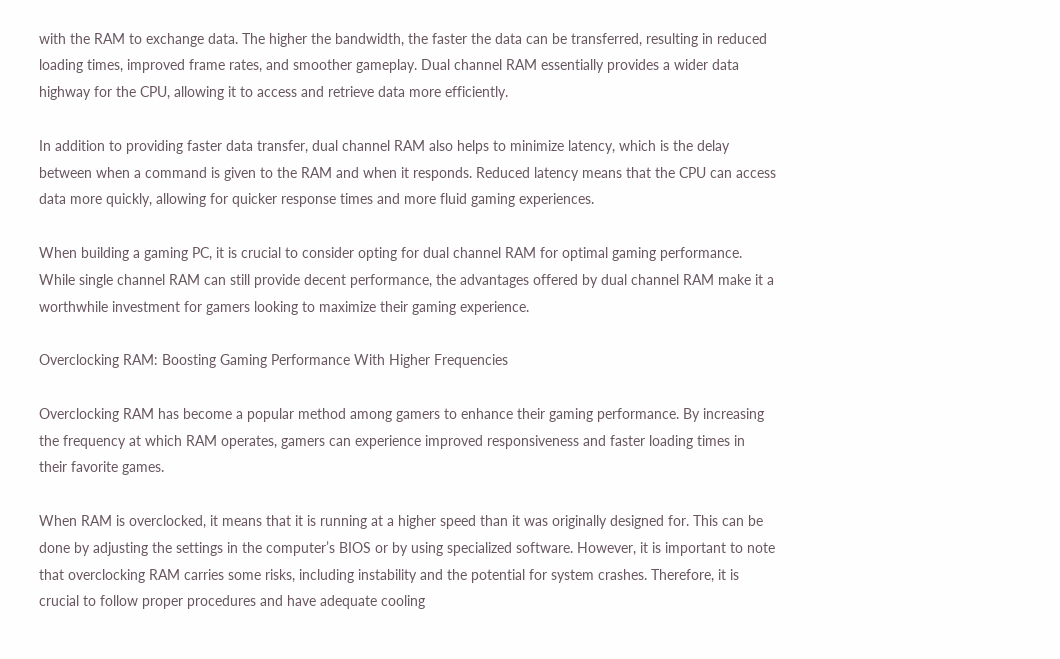with the RAM to exchange data. The higher the bandwidth, the faster the data can be transferred, resulting in reduced loading times, improved frame rates, and smoother gameplay. Dual channel RAM essentially provides a wider data highway for the CPU, allowing it to access and retrieve data more efficiently.

In addition to providing faster data transfer, dual channel RAM also helps to minimize latency, which is the delay between when a command is given to the RAM and when it responds. Reduced latency means that the CPU can access data more quickly, allowing for quicker response times and more fluid gaming experiences.

When building a gaming PC, it is crucial to consider opting for dual channel RAM for optimal gaming performance. While single channel RAM can still provide decent performance, the advantages offered by dual channel RAM make it a worthwhile investment for gamers looking to maximize their gaming experience.

Overclocking RAM: Boosting Gaming Performance With Higher Frequencies

Overclocking RAM has become a popular method among gamers to enhance their gaming performance. By increasing the frequency at which RAM operates, gamers can experience improved responsiveness and faster loading times in their favorite games.

When RAM is overclocked, it means that it is running at a higher speed than it was originally designed for. This can be done by adjusting the settings in the computer’s BIOS or by using specialized software. However, it is important to note that overclocking RAM carries some risks, including instability and the potential for system crashes. Therefore, it is crucial to follow proper procedures and have adequate cooling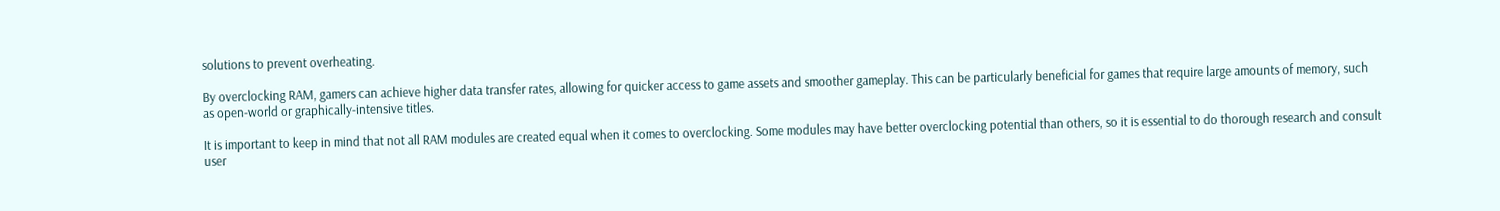solutions to prevent overheating.

By overclocking RAM, gamers can achieve higher data transfer rates, allowing for quicker access to game assets and smoother gameplay. This can be particularly beneficial for games that require large amounts of memory, such as open-world or graphically-intensive titles.

It is important to keep in mind that not all RAM modules are created equal when it comes to overclocking. Some modules may have better overclocking potential than others, so it is essential to do thorough research and consult user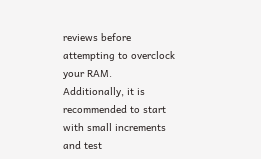reviews before attempting to overclock your RAM. Additionally, it is recommended to start with small increments and test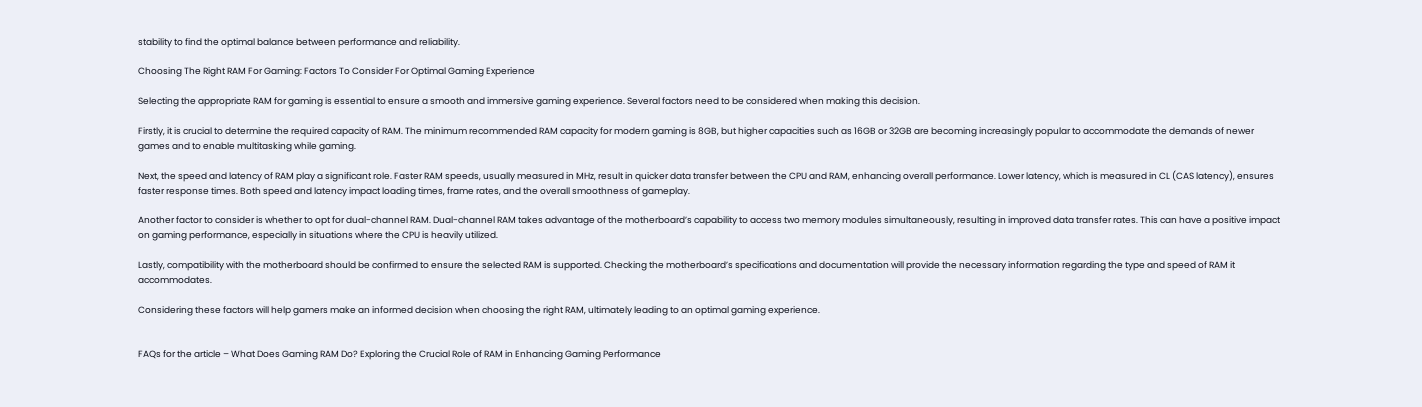stability to find the optimal balance between performance and reliability.

Choosing The Right RAM For Gaming: Factors To Consider For Optimal Gaming Experience

Selecting the appropriate RAM for gaming is essential to ensure a smooth and immersive gaming experience. Several factors need to be considered when making this decision.

Firstly, it is crucial to determine the required capacity of RAM. The minimum recommended RAM capacity for modern gaming is 8GB, but higher capacities such as 16GB or 32GB are becoming increasingly popular to accommodate the demands of newer games and to enable multitasking while gaming.

Next, the speed and latency of RAM play a significant role. Faster RAM speeds, usually measured in MHz, result in quicker data transfer between the CPU and RAM, enhancing overall performance. Lower latency, which is measured in CL (CAS latency), ensures faster response times. Both speed and latency impact loading times, frame rates, and the overall smoothness of gameplay.

Another factor to consider is whether to opt for dual-channel RAM. Dual-channel RAM takes advantage of the motherboard’s capability to access two memory modules simultaneously, resulting in improved data transfer rates. This can have a positive impact on gaming performance, especially in situations where the CPU is heavily utilized.

Lastly, compatibility with the motherboard should be confirmed to ensure the selected RAM is supported. Checking the motherboard’s specifications and documentation will provide the necessary information regarding the type and speed of RAM it accommodates.

Considering these factors will help gamers make an informed decision when choosing the right RAM, ultimately leading to an optimal gaming experience.


FAQs for the article – What Does Gaming RAM Do? Exploring the Crucial Role of RAM in Enhancing Gaming Performance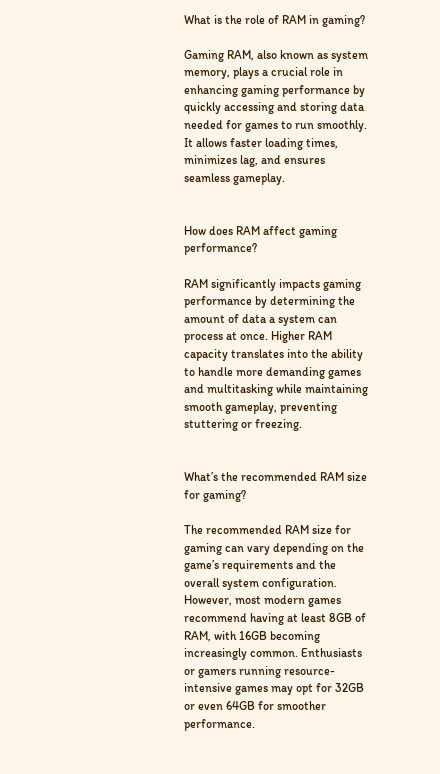What is the role of RAM in gaming?

Gaming RAM, also known as system memory, plays a crucial role in enhancing gaming performance by quickly accessing and storing data needed for games to run smoothly. It allows faster loading times, minimizes lag, and ensures seamless gameplay.


How does RAM affect gaming performance?

RAM significantly impacts gaming performance by determining the amount of data a system can process at once. Higher RAM capacity translates into the ability to handle more demanding games and multitasking while maintaining smooth gameplay, preventing stuttering or freezing.


What’s the recommended RAM size for gaming?

The recommended RAM size for gaming can vary depending on the game’s requirements and the overall system configuration. However, most modern games recommend having at least 8GB of RAM, with 16GB becoming increasingly common. Enthusiasts or gamers running resource-intensive games may opt for 32GB or even 64GB for smoother performance.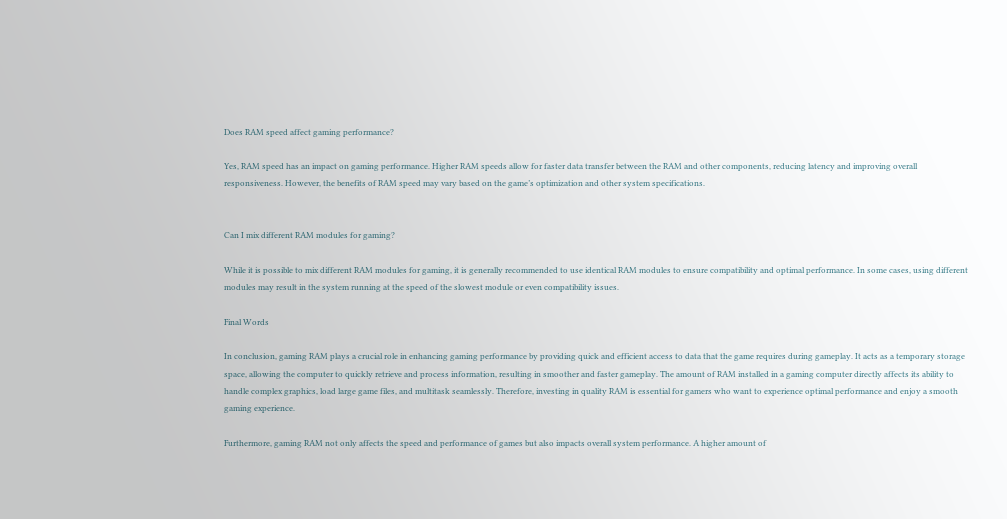Does RAM speed affect gaming performance?

Yes, RAM speed has an impact on gaming performance. Higher RAM speeds allow for faster data transfer between the RAM and other components, reducing latency and improving overall responsiveness. However, the benefits of RAM speed may vary based on the game’s optimization and other system specifications.


Can I mix different RAM modules for gaming?

While it is possible to mix different RAM modules for gaming, it is generally recommended to use identical RAM modules to ensure compatibility and optimal performance. In some cases, using different modules may result in the system running at the speed of the slowest module or even compatibility issues.

Final Words

In conclusion, gaming RAM plays a crucial role in enhancing gaming performance by providing quick and efficient access to data that the game requires during gameplay. It acts as a temporary storage space, allowing the computer to quickly retrieve and process information, resulting in smoother and faster gameplay. The amount of RAM installed in a gaming computer directly affects its ability to handle complex graphics, load large game files, and multitask seamlessly. Therefore, investing in quality RAM is essential for gamers who want to experience optimal performance and enjoy a smooth gaming experience.

Furthermore, gaming RAM not only affects the speed and performance of games but also impacts overall system performance. A higher amount of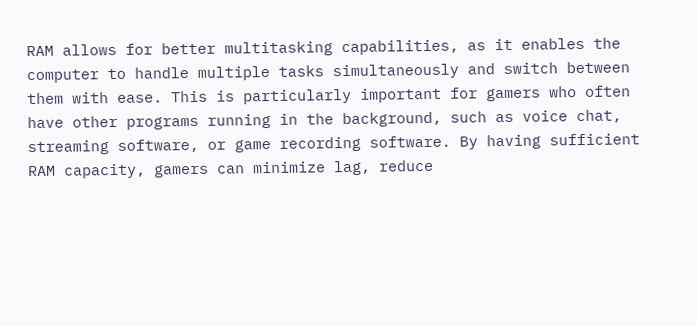RAM allows for better multitasking capabilities, as it enables the computer to handle multiple tasks simultaneously and switch between them with ease. This is particularly important for gamers who often have other programs running in the background, such as voice chat, streaming software, or game recording software. By having sufficient RAM capacity, gamers can minimize lag, reduce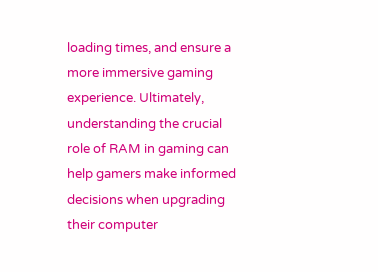loading times, and ensure a more immersive gaming experience. Ultimately, understanding the crucial role of RAM in gaming can help gamers make informed decisions when upgrading their computer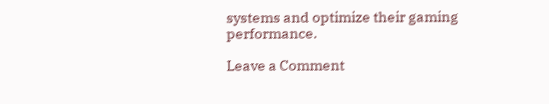systems and optimize their gaming performance.

Leave a Comment